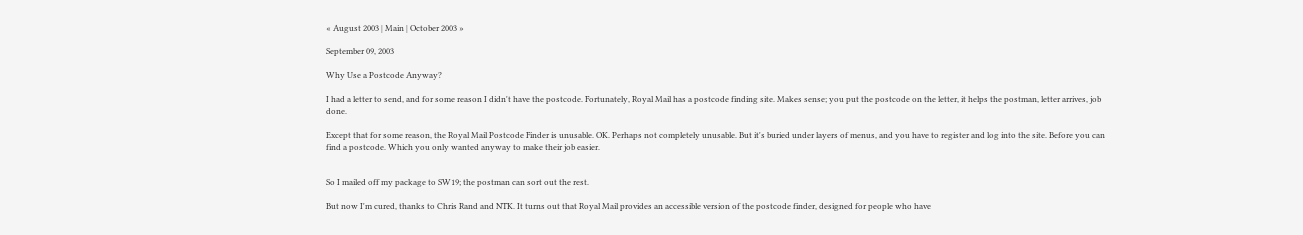« August 2003 | Main | October 2003 »

September 09, 2003

Why Use a Postcode Anyway?

I had a letter to send, and for some reason I didn't have the postcode. Fortunately, Royal Mail has a postcode finding site. Makes sense; you put the postcode on the letter, it helps the postman, letter arrives, job done.

Except that for some reason, the Royal Mail Postcode Finder is unusable. OK. Perhaps not completely unusable. But it's buried under layers of menus, and you have to register and log into the site. Before you can find a postcode. Which you only wanted anyway to make their job easier.


So I mailed off my package to SW19; the postman can sort out the rest.

But now I'm cured, thanks to Chris Rand and NTK. It turns out that Royal Mail provides an accessible version of the postcode finder, designed for people who have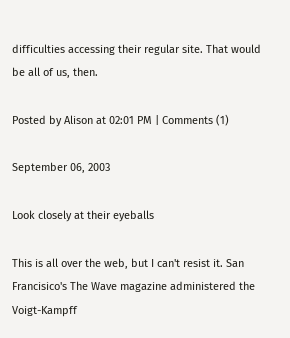difficulties accessing their regular site. That would be all of us, then.

Posted by Alison at 02:01 PM | Comments (1)

September 06, 2003

Look closely at their eyeballs

This is all over the web, but I can't resist it. San Francisico's The Wave magazine administered the Voigt-Kampff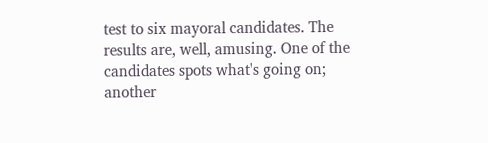test to six mayoral candidates. The results are, well, amusing. One of the candidates spots what's going on; another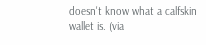doesn't know what a calfskin wallet is. (via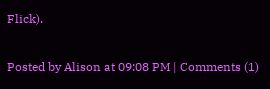Flick).

Posted by Alison at 09:08 PM | Comments (1)